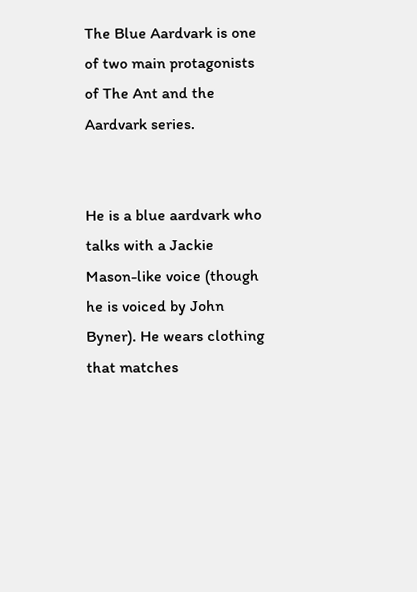The Blue Aardvark is one of two main protagonists of The Ant and the Aardvark series.


He is a blue aardvark who talks with a Jackie Mason-like voice (though he is voiced by John Byner). He wears clothing that matches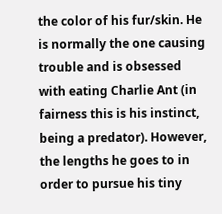the color of his fur/skin. He is normally the one causing trouble and is obsessed with eating Charlie Ant (in fairness this is his instinct, being a predator). However, the lengths he goes to in order to pursue his tiny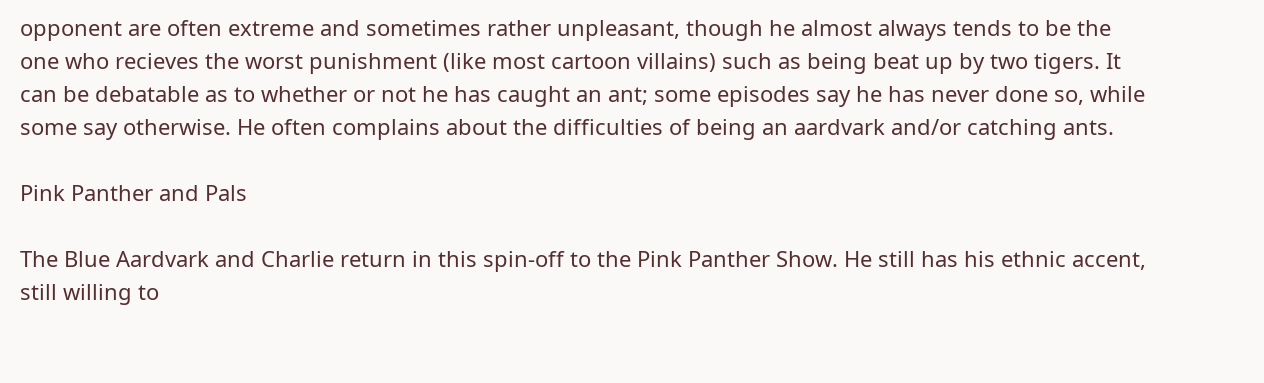opponent are often extreme and sometimes rather unpleasant, though he almost always tends to be the one who recieves the worst punishment (like most cartoon villains) such as being beat up by two tigers. It can be debatable as to whether or not he has caught an ant; some episodes say he has never done so, while some say otherwise. He often complains about the difficulties of being an aardvark and/or catching ants.

Pink Panther and Pals

The Blue Aardvark and Charlie return in this spin-off to the Pink Panther Show. He still has his ethnic accent, still willing to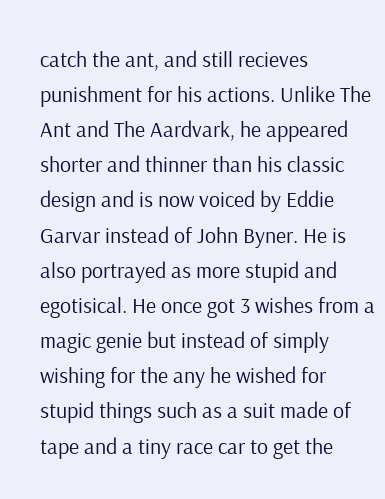catch the ant, and still recieves punishment for his actions. Unlike The Ant and The Aardvark, he appeared shorter and thinner than his classic design and is now voiced by Eddie Garvar instead of John Byner. He is also portrayed as more stupid and egotisical. He once got 3 wishes from a magic genie but instead of simply wishing for the any he wished for stupid things such as a suit made of tape and a tiny race car to get the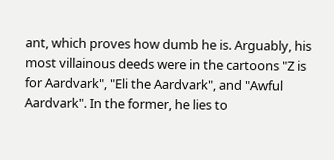ant, which proves how dumb he is. Arguably, his most villainous deeds were in the cartoons "Z is for Aardvark", "Eli the Aardvark", and "Awful Aardvark". In the former, he lies to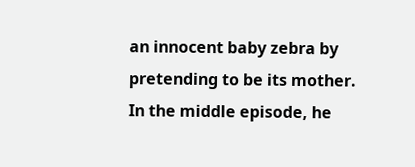an innocent baby zebra by pretending to be its mother. In the middle episode, he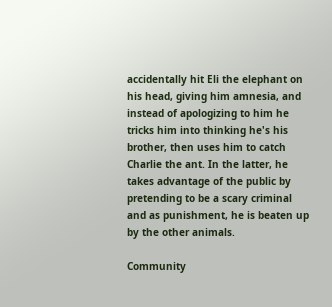accidentally hit Eli the elephant on his head, giving him amnesia, and instead of apologizing to him he tricks him into thinking he's his brother, then uses him to catch Charlie the ant. In the latter, he takes advantage of the public by pretending to be a scary criminal and as punishment, he is beaten up by the other animals.

Community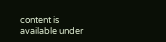content is available under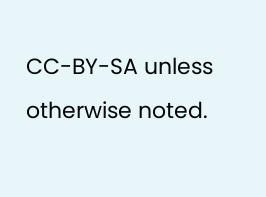CC-BY-SA unless otherwise noted.